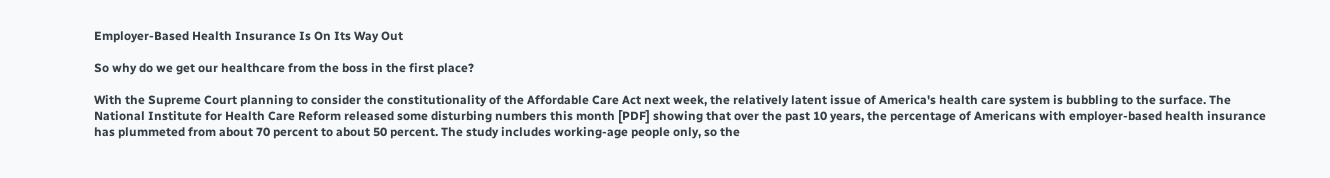Employer-Based Health Insurance Is On Its Way Out

So why do we get our healthcare from the boss in the first place?

With the Supreme Court planning to consider the constitutionality of the Affordable Care Act next week, the relatively latent issue of America's health care system is bubbling to the surface. The National Institute for Health Care Reform released some disturbing numbers this month [PDF] showing that over the past 10 years, the percentage of Americans with employer-based health insurance has plummeted from about 70 percent to about 50 percent. The study includes working-age people only, so the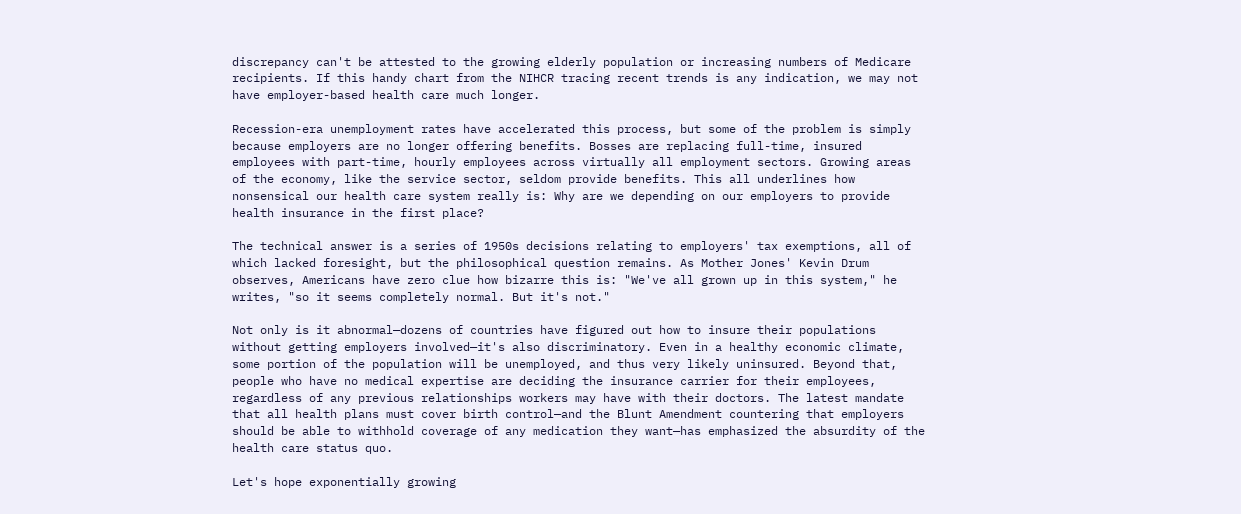discrepancy can't be attested to the growing elderly population or increasing numbers of Medicare recipients. If this handy chart from the NIHCR tracing recent trends is any indication, we may not have employer-based health care much longer.

Recession-era unemployment rates have accelerated this process, but some of the problem is simply because employers are no longer offering benefits. Bosses are replacing full-time, insured employees with part-time, hourly employees across virtually all employment sectors. Growing areas of the economy, like the service sector, seldom provide benefits. This all underlines how nonsensical our health care system really is: Why are we depending on our employers to provide health insurance in the first place?

The technical answer is a series of 1950s decisions relating to employers' tax exemptions, all of which lacked foresight, but the philosophical question remains. As Mother Jones' Kevin Drum observes, Americans have zero clue how bizarre this is: "We've all grown up in this system," he writes, "so it seems completely normal. But it's not."

Not only is it abnormal—dozens of countries have figured out how to insure their populations without getting employers involved—it's also discriminatory. Even in a healthy economic climate, some portion of the population will be unemployed, and thus very likely uninsured. Beyond that, people who have no medical expertise are deciding the insurance carrier for their employees, regardless of any previous relationships workers may have with their doctors. The latest mandate that all health plans must cover birth control—and the Blunt Amendment countering that employers should be able to withhold coverage of any medication they want—has emphasized the absurdity of the health care status quo.

Let's hope exponentially growing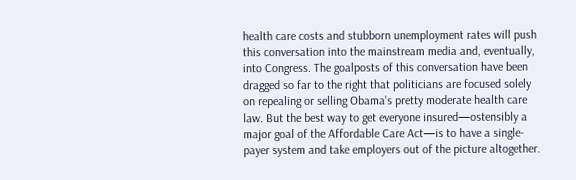health care costs and stubborn unemployment rates will push this conversation into the mainstream media and, eventually, into Congress. The goalposts of this conversation have been dragged so far to the right that politicians are focused solely on repealing or selling Obama's pretty moderate health care law. But the best way to get everyone insured—ostensibly a major goal of the Affordable Care Act—is to have a single-payer system and take employers out of the picture altogether.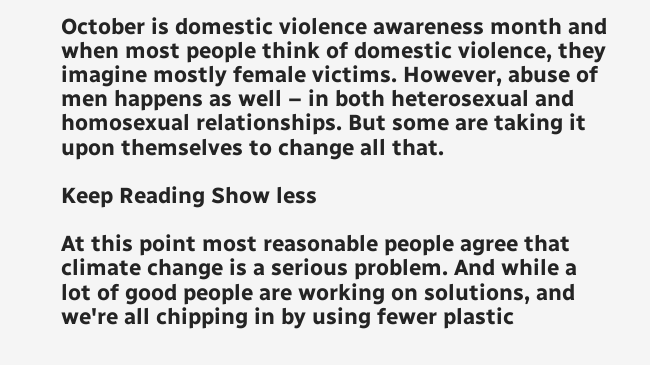October is domestic violence awareness month and when most people think of domestic violence, they imagine mostly female victims. However, abuse of men happens as well – in both heterosexual and homosexual relationships. But some are taking it upon themselves to change all that.

Keep Reading Show less

At this point most reasonable people agree that climate change is a serious problem. And while a lot of good people are working on solutions, and we're all chipping in by using fewer plastic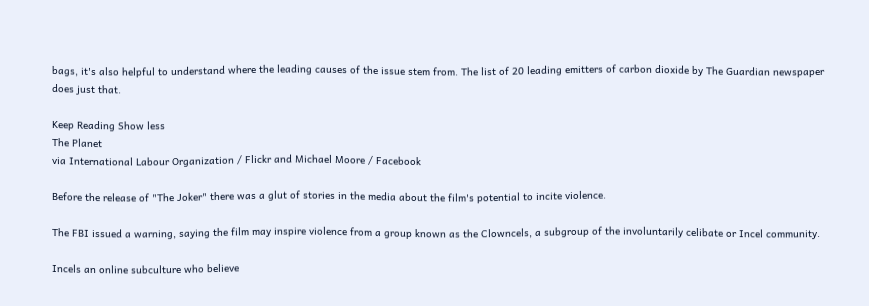bags, it's also helpful to understand where the leading causes of the issue stem from. The list of 20 leading emitters of carbon dioxide by The Guardian newspaper does just that.

Keep Reading Show less
The Planet
via International Labour Organization / Flickr and Michael Moore / Facebook

Before the release of "The Joker" there was a glut of stories in the media about the film's potential to incite violence.

The FBI issued a warning, saying the film may inspire violence from a group known as the Clowncels, a subgroup of the involuntarily celibate or Incel community.

Incels an online subculture who believe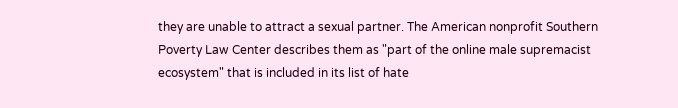they are unable to attract a sexual partner. The American nonprofit Southern Poverty Law Center describes them as "part of the online male supremacist ecosystem" that is included in its list of hate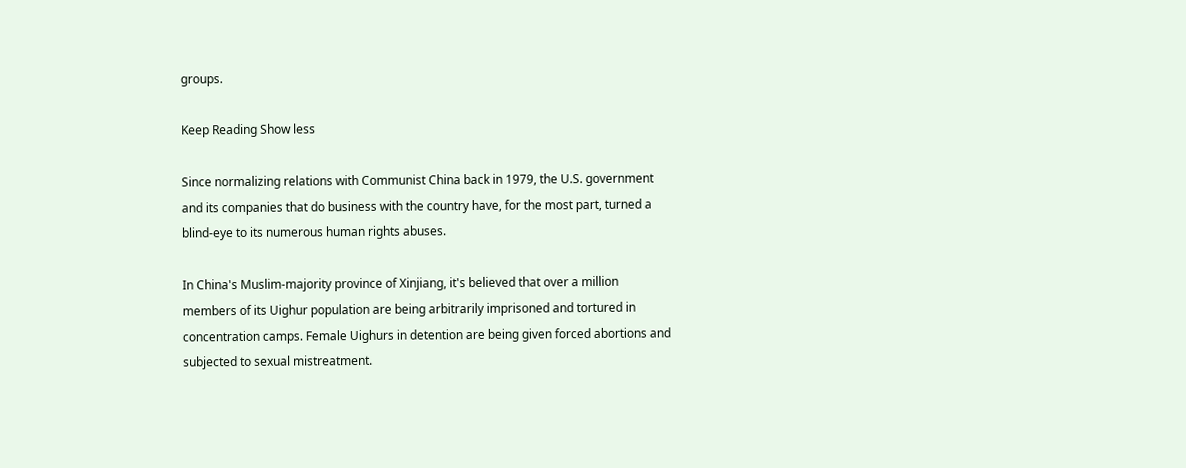groups.

Keep Reading Show less

Since normalizing relations with Communist China back in 1979, the U.S. government and its companies that do business with the country have, for the most part, turned a blind-eye to its numerous human rights abuses.

In China's Muslim-majority province of Xinjiang, it's believed that over a million members of its Uighur population are being arbitrarily imprisoned and tortured in concentration camps. Female Uighurs in detention are being given forced abortions and subjected to sexual mistreatment.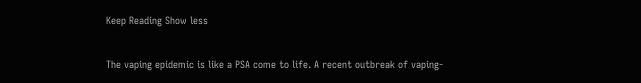Keep Reading Show less

The vaping epidemic is like a PSA come to life. A recent outbreak of vaping-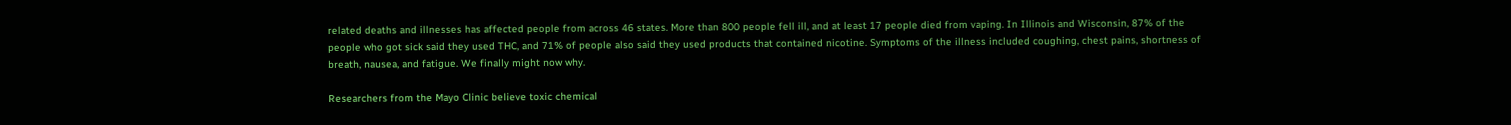related deaths and illnesses has affected people from across 46 states. More than 800 people fell ill, and at least 17 people died from vaping. In Illinois and Wisconsin, 87% of the people who got sick said they used THC, and 71% of people also said they used products that contained nicotine. Symptoms of the illness included coughing, chest pains, shortness of breath, nausea, and fatigue. We finally might now why.

Researchers from the Mayo Clinic believe toxic chemical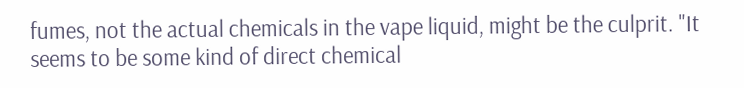fumes, not the actual chemicals in the vape liquid, might be the culprit. "It seems to be some kind of direct chemical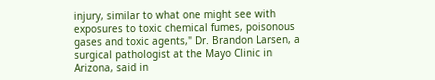injury, similar to what one might see with exposures to toxic chemical fumes, poisonous gases and toxic agents," Dr. Brandon Larsen, a surgical pathologist at the Mayo Clinic in Arizona, said in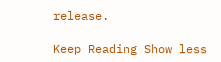release.

Keep Reading Show less